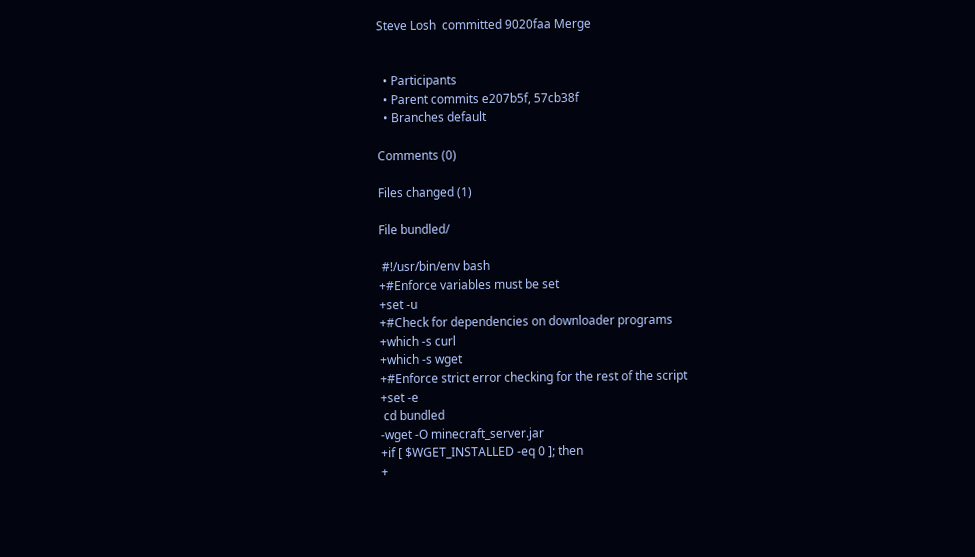Steve Losh  committed 9020faa Merge


  • Participants
  • Parent commits e207b5f, 57cb38f
  • Branches default

Comments (0)

Files changed (1)

File bundled/

 #!/usr/bin/env bash
+#Enforce variables must be set
+set -u
+#Check for dependencies on downloader programs
+which -s curl
+which -s wget
+#Enforce strict error checking for the rest of the script
+set -e
 cd bundled
-wget -O minecraft_server.jar
+if [ $WGET_INSTALLED -eq 0 ]; then
+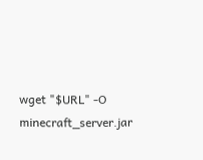wget "$URL" -O minecraft_server.jar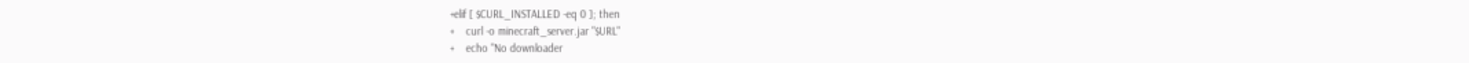+elif [ $CURL_INSTALLED -eq 0 ]; then
+    curl -o minecraft_server.jar "$URL"
+    echo "No downloader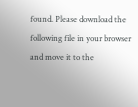found. Please download the following file in your browser and move it to the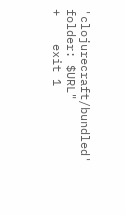'clojurecraft/bundled' folder: $URL"
+    exit 1